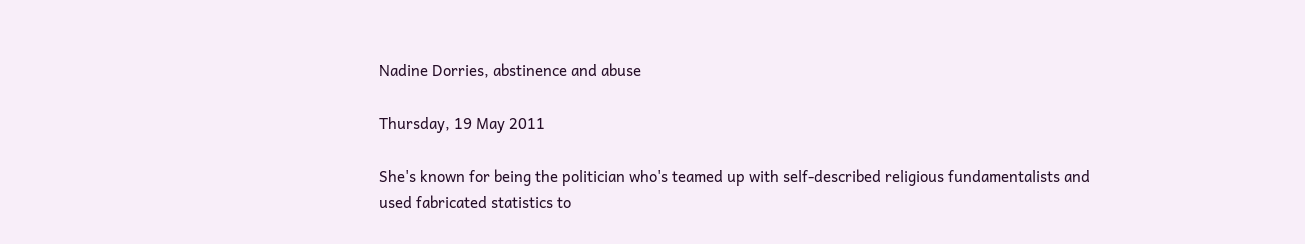Nadine Dorries, abstinence and abuse

Thursday, 19 May 2011

She's known for being the politician who's teamed up with self-described religious fundamentalists and used fabricated statistics to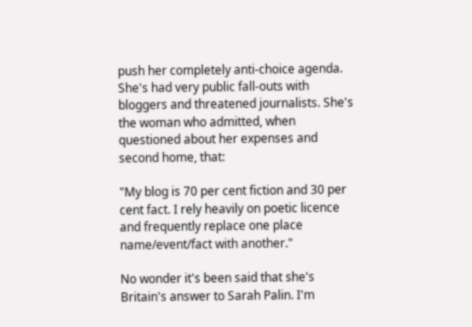push her completely anti-choice agenda. She's had very public fall-outs with bloggers and threatened journalists. She's the woman who admitted, when questioned about her expenses and second home, that:

"My blog is 70 per cent fiction and 30 per cent fact. I rely heavily on poetic licence and frequently replace one place name/event/fact with another."

No wonder it's been said that she's Britain's answer to Sarah Palin. I'm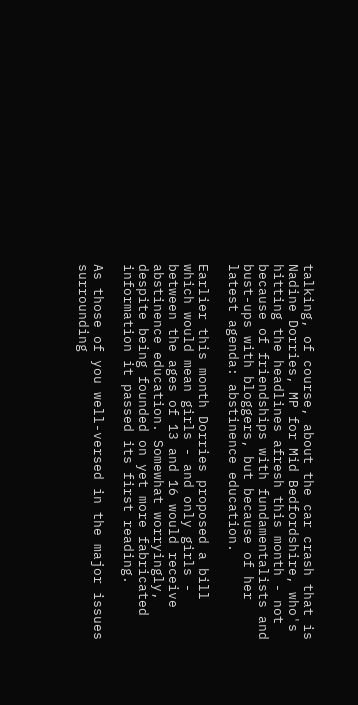talking, of course, about the car crash that is Nadine Dorries, MP for Mid Bedfordshire, who's hitting the headlines afresh this month - not because of friendships with fundamentalists and bust-ups with bloggers, but because of her latest agenda: abstinence education.

Earlier this month Dorries proposed a bill which would mean girls - and only girls - between the ages of 13 and 16 would receive abstinence education. Somewhat worryingly, despite being founded on yet more fabricated information it passed its first reading.

As those of you well-versed in the major issues surrounding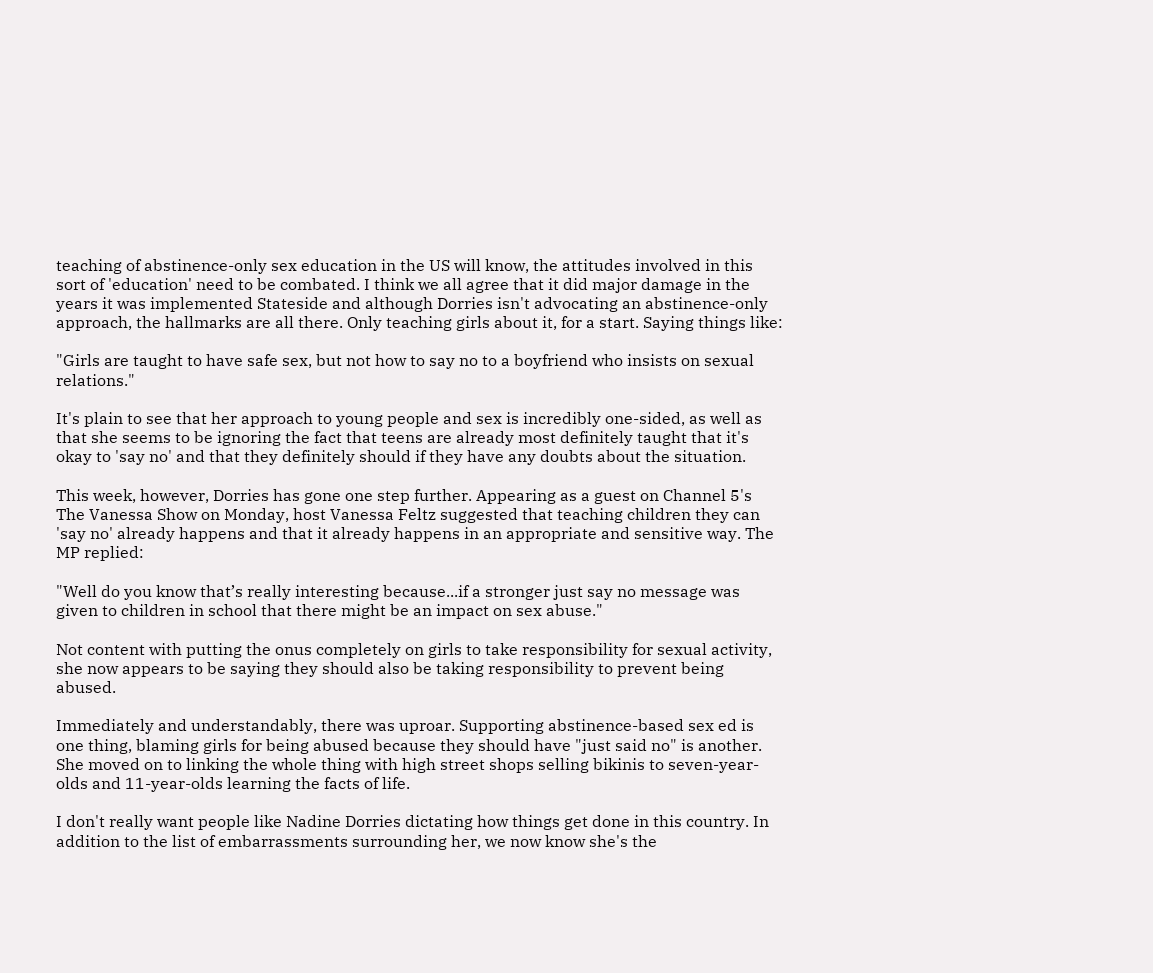teaching of abstinence-only sex education in the US will know, the attitudes involved in this sort of 'education' need to be combated. I think we all agree that it did major damage in the years it was implemented Stateside and although Dorries isn't advocating an abstinence-only approach, the hallmarks are all there. Only teaching girls about it, for a start. Saying things like:

"Girls are taught to have safe sex, but not how to say no to a boyfriend who insists on sexual relations."

It's plain to see that her approach to young people and sex is incredibly one-sided, as well as that she seems to be ignoring the fact that teens are already most definitely taught that it's okay to 'say no' and that they definitely should if they have any doubts about the situation.

This week, however, Dorries has gone one step further. Appearing as a guest on Channel 5's The Vanessa Show on Monday, host Vanessa Feltz suggested that teaching children they can 'say no' already happens and that it already happens in an appropriate and sensitive way. The MP replied:

"Well do you know that’s really interesting because...if a stronger just say no message was given to children in school that there might be an impact on sex abuse."

Not content with putting the onus completely on girls to take responsibility for sexual activity, she now appears to be saying they should also be taking responsibility to prevent being abused.

Immediately and understandably, there was uproar. Supporting abstinence-based sex ed is one thing, blaming girls for being abused because they should have "just said no" is another. She moved on to linking the whole thing with high street shops selling bikinis to seven-year-olds and 11-year-olds learning the facts of life.

I don't really want people like Nadine Dorries dictating how things get done in this country. In addition to the list of embarrassments surrounding her, we now know she's the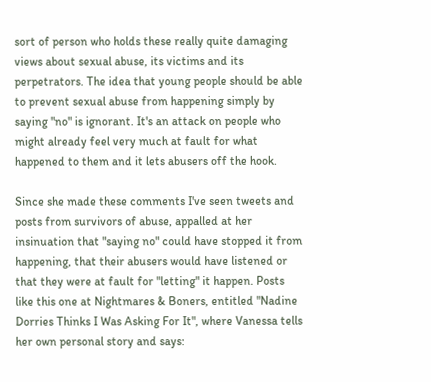sort of person who holds these really quite damaging views about sexual abuse, its victims and its perpetrators. The idea that young people should be able to prevent sexual abuse from happening simply by saying "no" is ignorant. It's an attack on people who might already feel very much at fault for what happened to them and it lets abusers off the hook.

Since she made these comments I've seen tweets and posts from survivors of abuse, appalled at her insinuation that "saying no" could have stopped it from happening, that their abusers would have listened or that they were at fault for "letting" it happen. Posts like this one at Nightmares & Boners, entitled "Nadine Dorries Thinks I Was Asking For It", where Vanessa tells her own personal story and says: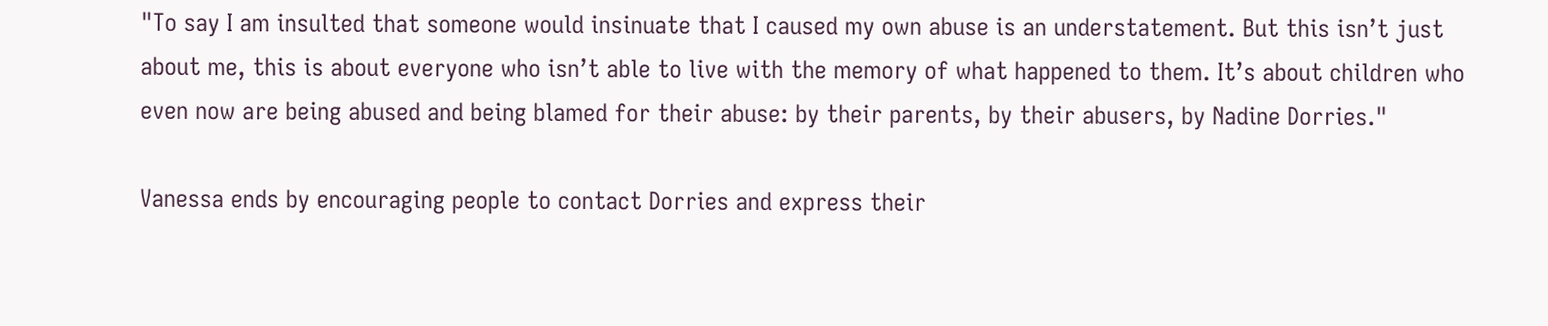"To say I am insulted that someone would insinuate that I caused my own abuse is an understatement. But this isn’t just about me, this is about everyone who isn’t able to live with the memory of what happened to them. It’s about children who even now are being abused and being blamed for their abuse: by their parents, by their abusers, by Nadine Dorries."

Vanessa ends by encouraging people to contact Dorries and express their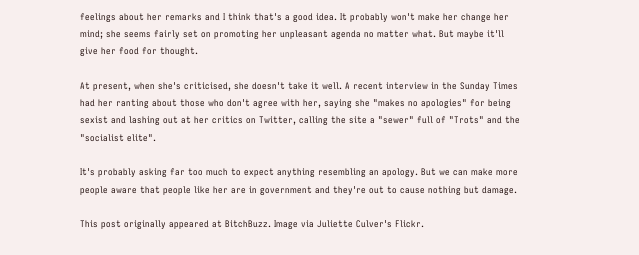feelings about her remarks and I think that's a good idea. It probably won't make her change her mind; she seems fairly set on promoting her unpleasant agenda no matter what. But maybe it'll give her food for thought.

At present, when she's criticised, she doesn't take it well. A recent interview in the Sunday Times had her ranting about those who don't agree with her, saying she "makes no apologies" for being sexist and lashing out at her critics on Twitter, calling the site a "sewer" full of "Trots" and the "socialist elite".

It's probably asking far too much to expect anything resembling an apology. But we can make more people aware that people like her are in government and they're out to cause nothing but damage.

This post originally appeared at BitchBuzz. Image via Juliette Culver's Flickr.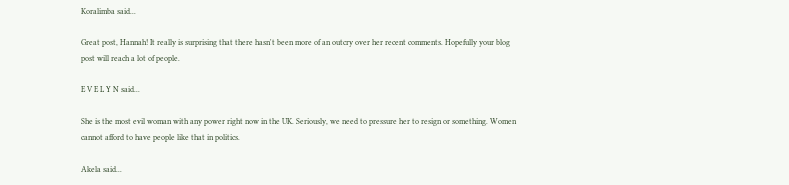Koralimba said...

Great post, Hannah! It really is surprising that there hasn't been more of an outcry over her recent comments. Hopefully your blog post will reach a lot of people.

E V E L Y N said...

She is the most evil woman with any power right now in the UK. Seriously, we need to pressure her to resign or something. Women cannot afford to have people like that in politics.

Akela said...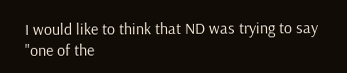I would like to think that ND was trying to say "one of the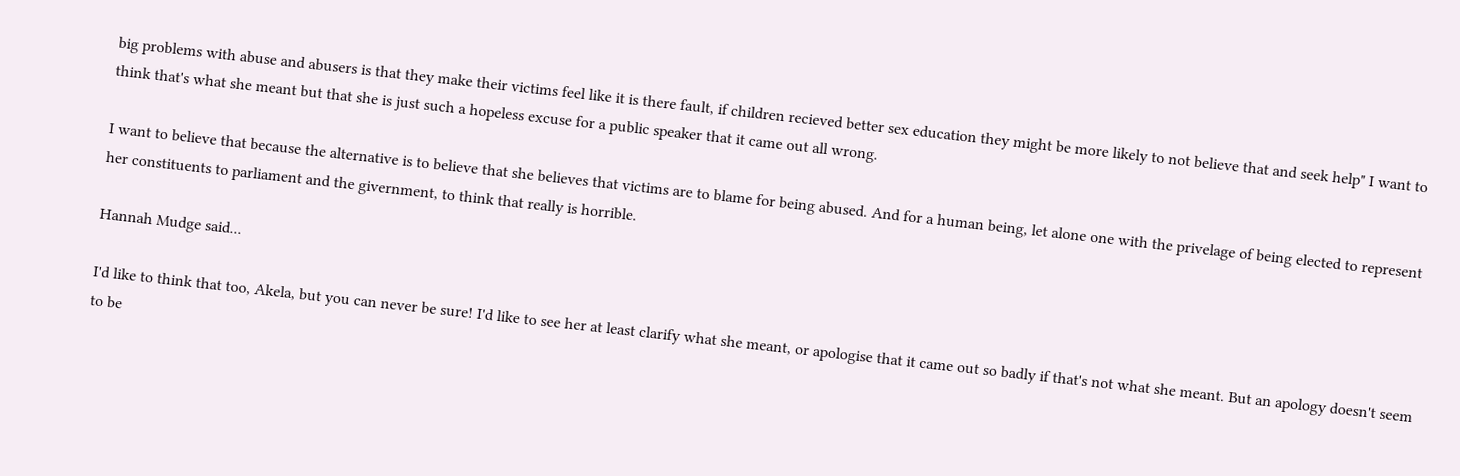big problems with abuse and abusers is that they make their victims feel like it is there fault, if children recieved better sex education they might be more likely to not believe that and seek help" I want to think that's what she meant but that she is just such a hopeless excuse for a public speaker that it came out all wrong.

I want to believe that because the alternative is to believe that she believes that victims are to blame for being abused. And for a human being, let alone one with the privelage of being elected to represent her constituents to parliament and the givernment, to think that really is horrible.

Hannah Mudge said...

I'd like to think that too, Akela, but you can never be sure! I'd like to see her at least clarify what she meant, or apologise that it came out so badly if that's not what she meant. But an apology doesn't seem to be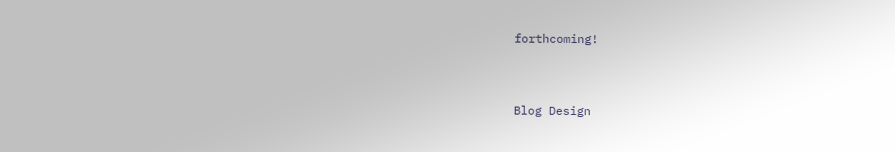forthcoming!


Blog Design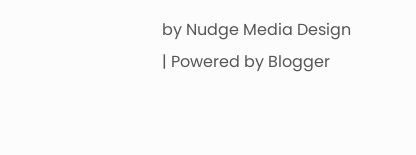by Nudge Media Design | Powered by Blogger